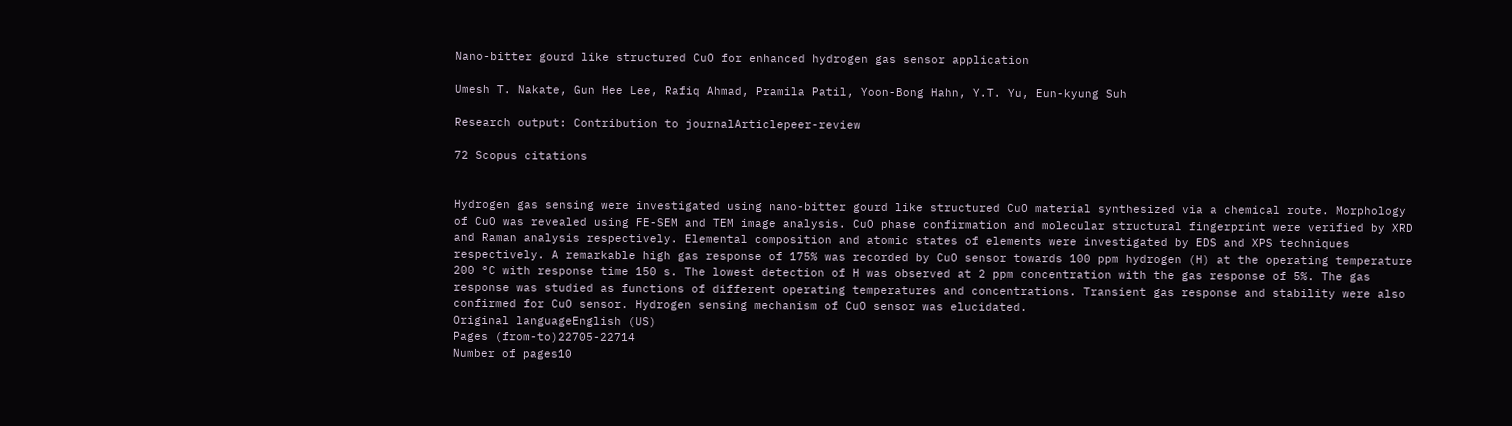Nano-bitter gourd like structured CuO for enhanced hydrogen gas sensor application

Umesh T. Nakate, Gun Hee Lee, Rafiq Ahmad, Pramila Patil, Yoon-Bong Hahn, Y.T. Yu, Eun-kyung Suh

Research output: Contribution to journalArticlepeer-review

72 Scopus citations


Hydrogen gas sensing were investigated using nano-bitter gourd like structured CuO material synthesized via a chemical route. Morphology of CuO was revealed using FE-SEM and TEM image analysis. CuO phase confirmation and molecular structural fingerprint were verified by XRD and Raman analysis respectively. Elemental composition and atomic states of elements were investigated by EDS and XPS techniques respectively. A remarkable high gas response of 175% was recorded by CuO sensor towards 100 ppm hydrogen (H) at the operating temperature 200 °C with response time 150 s. The lowest detection of H was observed at 2 ppm concentration with the gas response of 5%. The gas response was studied as functions of different operating temperatures and concentrations. Transient gas response and stability were also confirmed for CuO sensor. Hydrogen sensing mechanism of CuO sensor was elucidated.
Original languageEnglish (US)
Pages (from-to)22705-22714
Number of pages10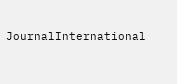JournalInternational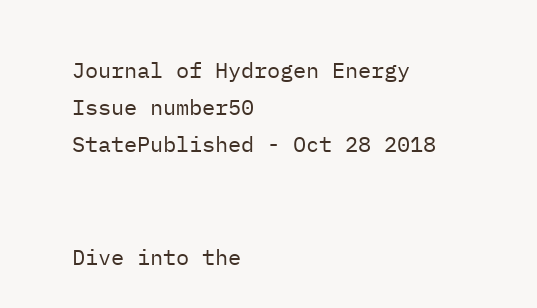Journal of Hydrogen Energy
Issue number50
StatePublished - Oct 28 2018


Dive into the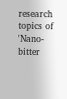research topics of 'Nano-bitter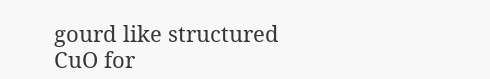gourd like structured CuO for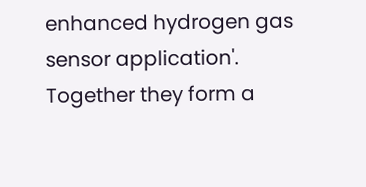enhanced hydrogen gas sensor application'. Together they form a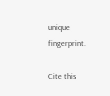unique fingerprint.

Cite this